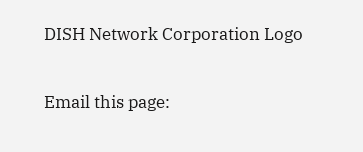DISH Network Corporation Logo

Email this page: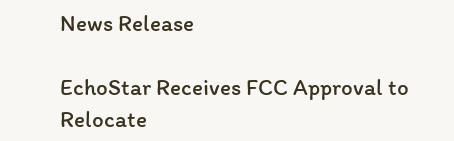News Release

EchoStar Receives FCC Approval to Relocate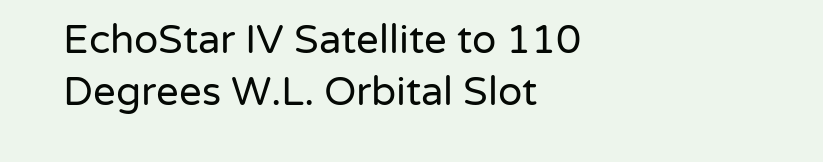EchoStar IV Satellite to 110 Degrees W.L. Orbital Slot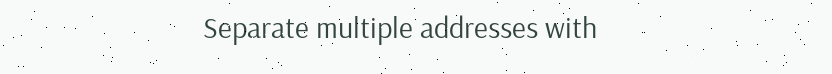Separate multiple addresses with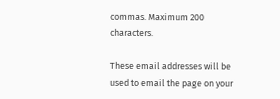commas. Maximum 200 characters.

These email addresses will be used to email the page on your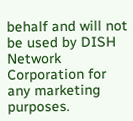behalf and will not be used by DISH Network Corporation for any marketing purposes.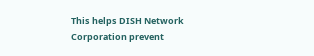This helps DISH Network Corporation prevent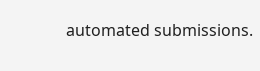automated submissions.